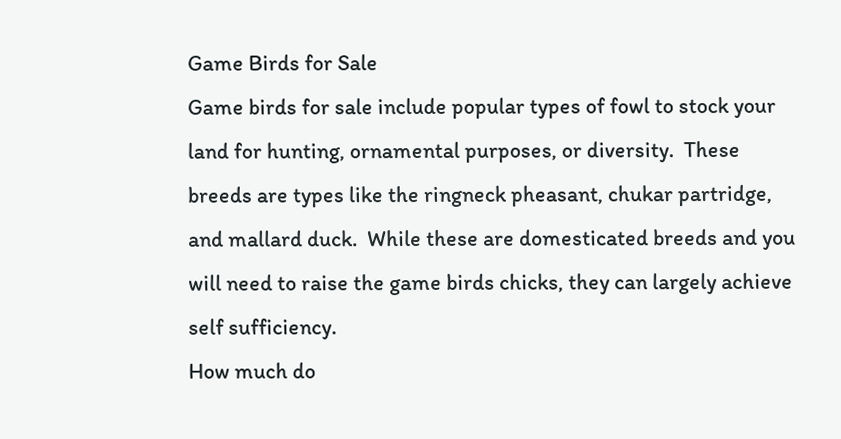Game Birds for Sale
Game birds for sale include popular types of fowl to stock your land for hunting, ornamental purposes, or diversity.  These breeds are types like the ringneck pheasant, chukar partridge, and mallard duck.  While these are domesticated breeds and you will need to raise the game birds chicks, they can largely achieve self sufficiency.
How much do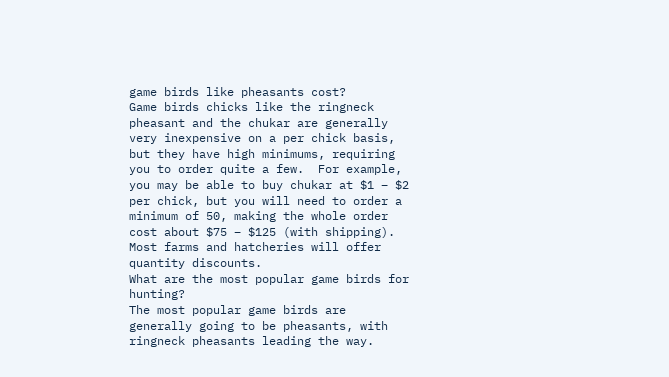game birds like pheasants cost?
Game birds chicks like the ringneck pheasant and the chukar are generally very inexpensive on a per chick basis, but they have high minimums, requiring you to order quite a few.  For example, you may be able to buy chukar at $1 – $2 per chick, but you will need to order a minimum of 50, making the whole order cost about $75 – $125 (with shipping).  Most farms and hatcheries will offer quantity discounts.
What are the most popular game birds for hunting?
The most popular game birds are generally going to be pheasants, with ringneck pheasants leading the way.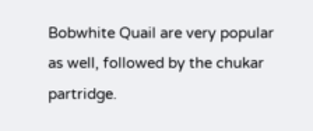Bobwhite Quail are very popular as well, followed by the chukar partridge.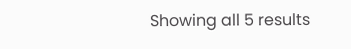Showing all 5 results